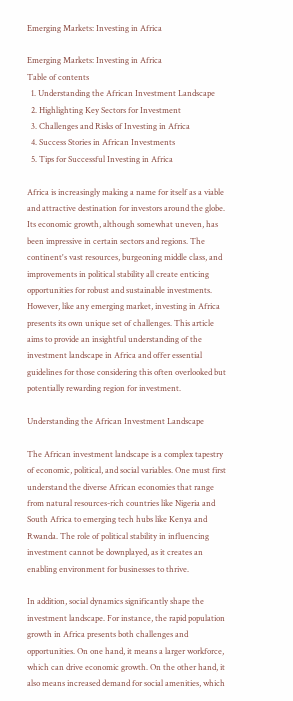Emerging Markets: Investing in Africa

Emerging Markets: Investing in Africa
Table of contents
  1. Understanding the African Investment Landscape
  2. Highlighting Key Sectors for Investment
  3. Challenges and Risks of Investing in Africa
  4. Success Stories in African Investments
  5. Tips for Successful Investing in Africa

Africa is increasingly making a name for itself as a viable and attractive destination for investors around the globe. Its economic growth, although somewhat uneven, has been impressive in certain sectors and regions. The continent's vast resources, burgeoning middle class, and improvements in political stability all create enticing opportunities for robust and sustainable investments. However, like any emerging market, investing in Africa presents its own unique set of challenges. This article aims to provide an insightful understanding of the investment landscape in Africa and offer essential guidelines for those considering this often overlooked but potentially rewarding region for investment.

Understanding the African Investment Landscape

The African investment landscape is a complex tapestry of economic, political, and social variables. One must first understand the diverse African economies that range from natural resources-rich countries like Nigeria and South Africa to emerging tech hubs like Kenya and Rwanda. The role of political stability in influencing investment cannot be downplayed, as it creates an enabling environment for businesses to thrive.

In addition, social dynamics significantly shape the investment landscape. For instance, the rapid population growth in Africa presents both challenges and opportunities. On one hand, it means a larger workforce, which can drive economic growth. On the other hand, it also means increased demand for social amenities, which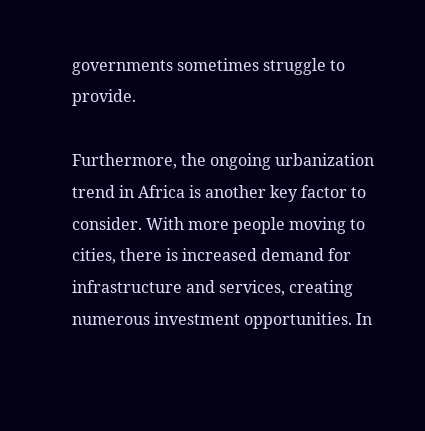governments sometimes struggle to provide.

Furthermore, the ongoing urbanization trend in Africa is another key factor to consider. With more people moving to cities, there is increased demand for infrastructure and services, creating numerous investment opportunities. In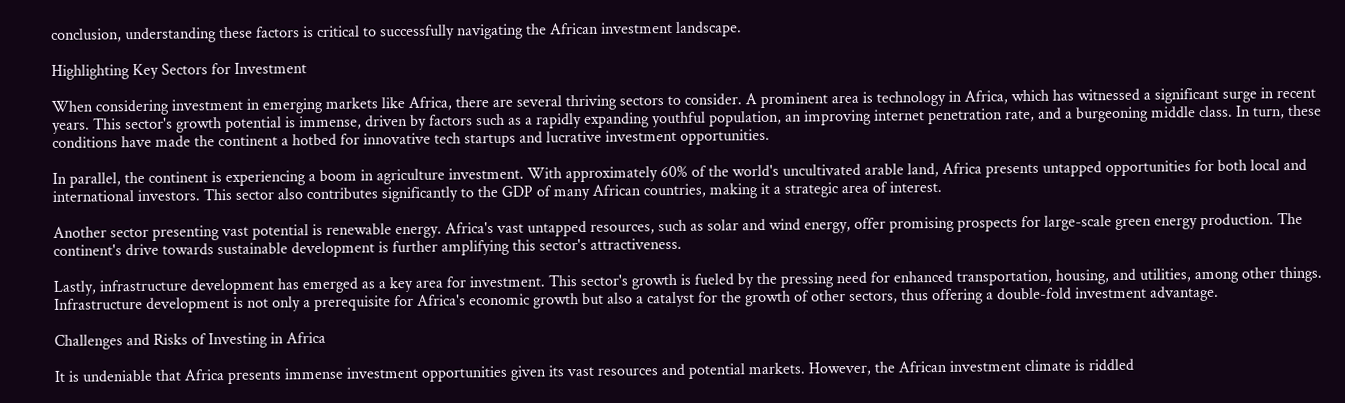conclusion, understanding these factors is critical to successfully navigating the African investment landscape.

Highlighting Key Sectors for Investment

When considering investment in emerging markets like Africa, there are several thriving sectors to consider. A prominent area is technology in Africa, which has witnessed a significant surge in recent years. This sector's growth potential is immense, driven by factors such as a rapidly expanding youthful population, an improving internet penetration rate, and a burgeoning middle class. In turn, these conditions have made the continent a hotbed for innovative tech startups and lucrative investment opportunities.

In parallel, the continent is experiencing a boom in agriculture investment. With approximately 60% of the world's uncultivated arable land, Africa presents untapped opportunities for both local and international investors. This sector also contributes significantly to the GDP of many African countries, making it a strategic area of interest.

Another sector presenting vast potential is renewable energy. Africa's vast untapped resources, such as solar and wind energy, offer promising prospects for large-scale green energy production. The continent's drive towards sustainable development is further amplifying this sector's attractiveness.

Lastly, infrastructure development has emerged as a key area for investment. This sector's growth is fueled by the pressing need for enhanced transportation, housing, and utilities, among other things. Infrastructure development is not only a prerequisite for Africa's economic growth but also a catalyst for the growth of other sectors, thus offering a double-fold investment advantage.

Challenges and Risks of Investing in Africa

It is undeniable that Africa presents immense investment opportunities given its vast resources and potential markets. However, the African investment climate is riddled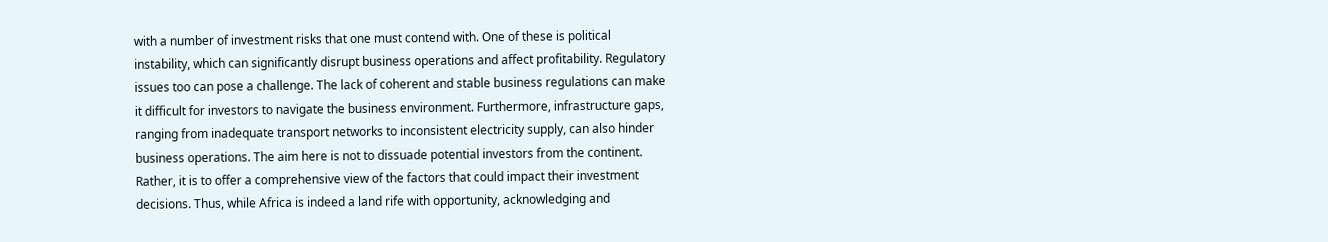with a number of investment risks that one must contend with. One of these is political instability, which can significantly disrupt business operations and affect profitability. Regulatory issues too can pose a challenge. The lack of coherent and stable business regulations can make it difficult for investors to navigate the business environment. Furthermore, infrastructure gaps, ranging from inadequate transport networks to inconsistent electricity supply, can also hinder business operations. The aim here is not to dissuade potential investors from the continent. Rather, it is to offer a comprehensive view of the factors that could impact their investment decisions. Thus, while Africa is indeed a land rife with opportunity, acknowledging and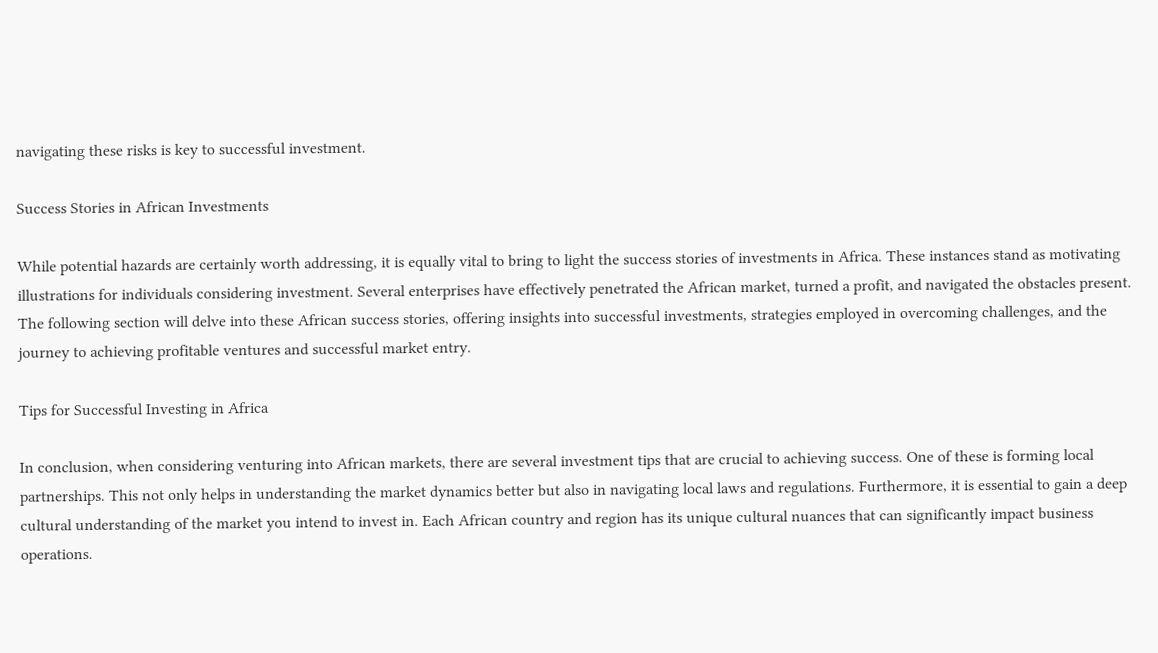navigating these risks is key to successful investment.

Success Stories in African Investments

While potential hazards are certainly worth addressing, it is equally vital to bring to light the success stories of investments in Africa. These instances stand as motivating illustrations for individuals considering investment. Several enterprises have effectively penetrated the African market, turned a profit, and navigated the obstacles present. The following section will delve into these African success stories, offering insights into successful investments, strategies employed in overcoming challenges, and the journey to achieving profitable ventures and successful market entry.

Tips for Successful Investing in Africa

In conclusion, when considering venturing into African markets, there are several investment tips that are crucial to achieving success. One of these is forming local partnerships. This not only helps in understanding the market dynamics better but also in navigating local laws and regulations. Furthermore, it is essential to gain a deep cultural understanding of the market you intend to invest in. Each African country and region has its unique cultural nuances that can significantly impact business operations.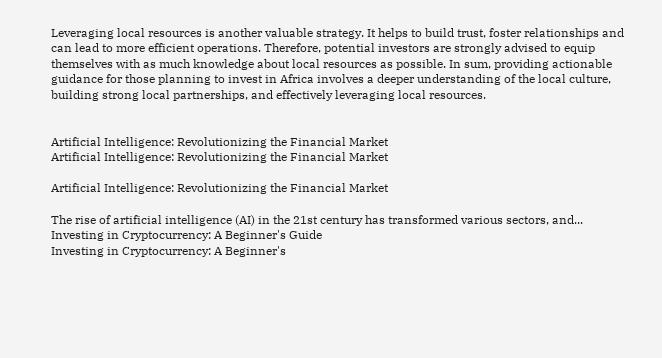Leveraging local resources is another valuable strategy. It helps to build trust, foster relationships and can lead to more efficient operations. Therefore, potential investors are strongly advised to equip themselves with as much knowledge about local resources as possible. In sum, providing actionable guidance for those planning to invest in Africa involves a deeper understanding of the local culture, building strong local partnerships, and effectively leveraging local resources.


Artificial Intelligence: Revolutionizing the Financial Market
Artificial Intelligence: Revolutionizing the Financial Market

Artificial Intelligence: Revolutionizing the Financial Market

The rise of artificial intelligence (AI) in the 21st century has transformed various sectors, and...
Investing in Cryptocurrency: A Beginner's Guide
Investing in Cryptocurrency: A Beginner's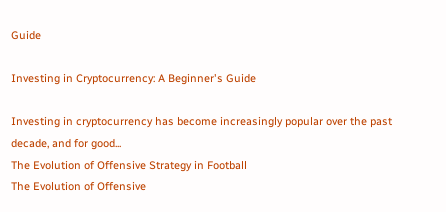Guide

Investing in Cryptocurrency: A Beginner's Guide

Investing in cryptocurrency has become increasingly popular over the past decade, and for good...
The Evolution of Offensive Strategy in Football
The Evolution of Offensive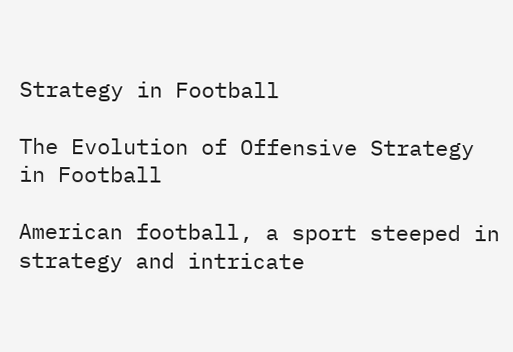Strategy in Football

The Evolution of Offensive Strategy in Football

American football, a sport steeped in strategy and intricate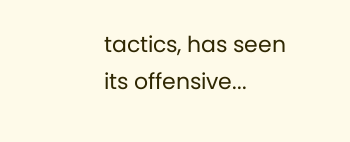tactics, has seen its offensive...